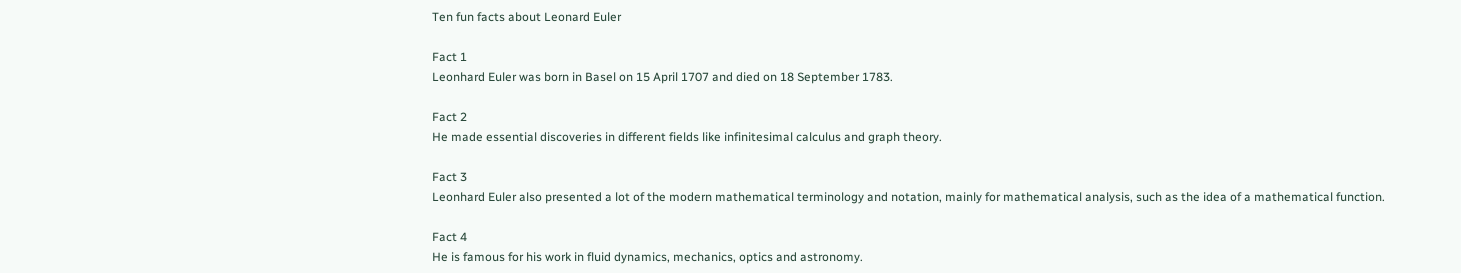Ten fun facts about Leonard Euler

Fact 1
Leonhard Euler was born in Basel on 15 April 1707 and died on 18 September 1783.

Fact 2
He made essential discoveries in different fields like infinitesimal calculus and graph theory.

Fact 3
Leonhard Euler also presented a lot of the modern mathematical terminology and notation, mainly for mathematical analysis, such as the idea of a mathematical function.

Fact 4
He is famous for his work in fluid dynamics, mechanics, optics and astronomy.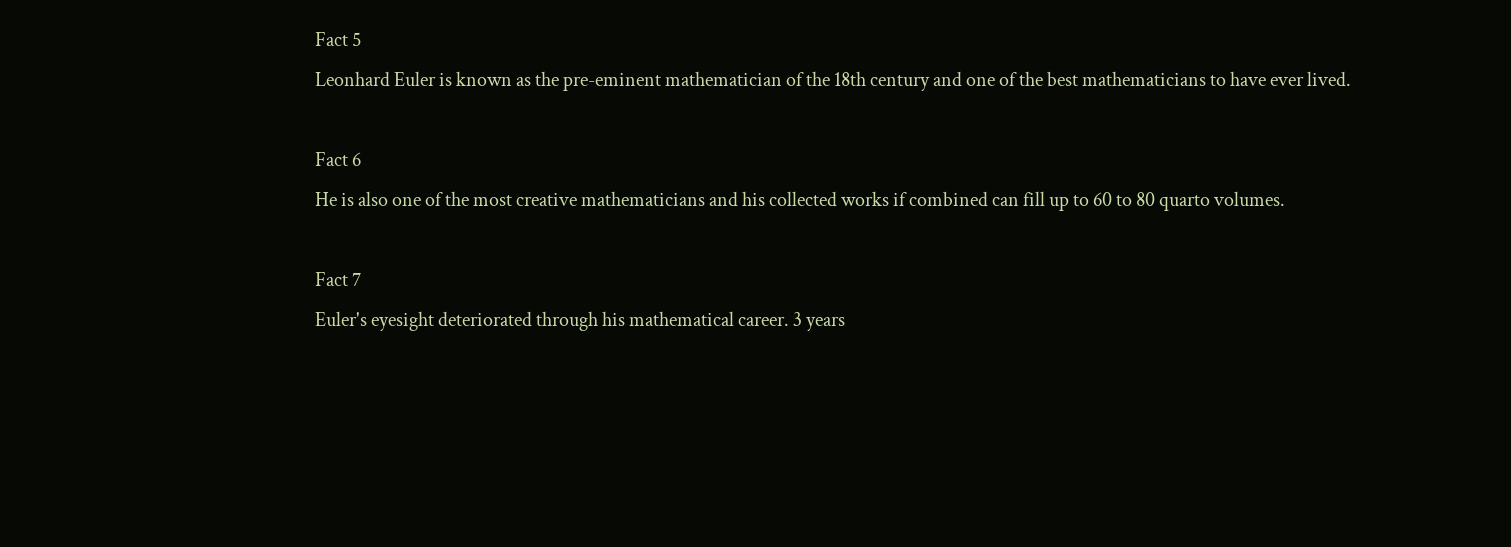Fact 5
Leonhard Euler is known as the pre-eminent mathematician of the 18th century and one of the best mathematicians to have ever lived.

Fact 6
He is also one of the most creative mathematicians and his collected works if combined can fill up to 60 to 80 quarto volumes.

Fact 7
Euler's eyesight deteriorated through his mathematical career. 3 years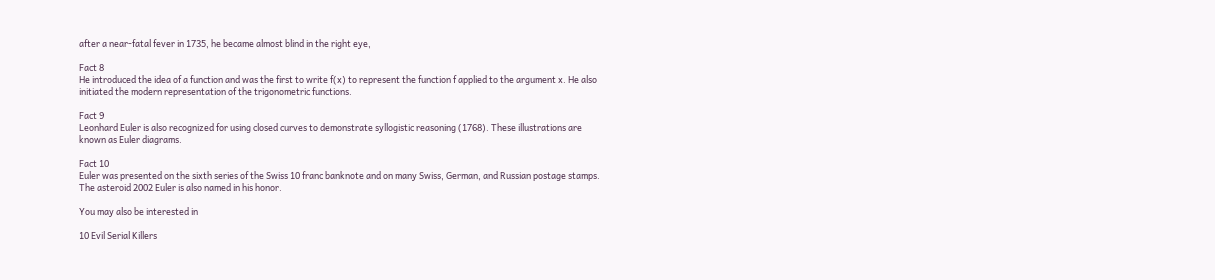after a near-fatal fever in 1735, he became almost blind in the right eye,

Fact 8
He introduced the idea of a function and was the first to write f(x) to represent the function f applied to the argument x. He also initiated the modern representation of the trigonometric functions.

Fact 9
Leonhard Euler is also recognized for using closed curves to demonstrate syllogistic reasoning (1768). These illustrations are known as Euler diagrams.

Fact 10
Euler was presented on the sixth series of the Swiss 10 franc banknote and on many Swiss, German, and Russian postage stamps. The asteroid 2002 Euler is also named in his honor.

You may also be interested in

10 Evil Serial Killers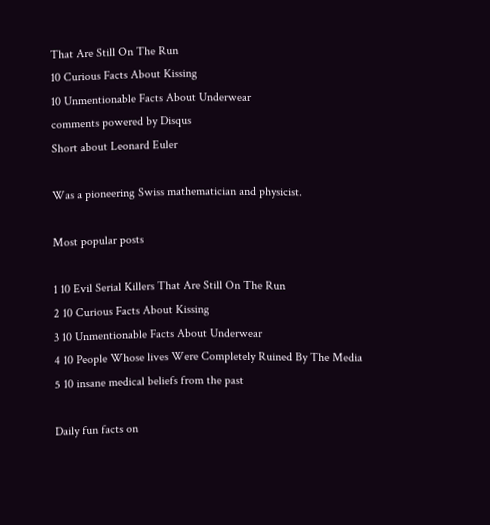That Are Still On The Run
10 Curious Facts About Kissing
10 Unmentionable Facts About Underwear
comments powered by Disqus
Short about Leonard Euler

Was a pioneering Swiss mathematician and physicist.

Most popular posts

1 10 Evil Serial Killers That Are Still On The Run
2 10 Curious Facts About Kissing
3 10 Unmentionable Facts About Underwear
4 10 People Whose lives Were Completely Ruined By The Media
5 10 insane medical beliefs from the past

Daily fun facts on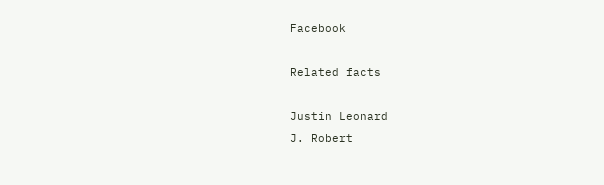Facebook

Related facts

Justin Leonard
J. Robert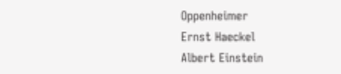Oppenheimer
Ernst Haeckel
Albert Einstein